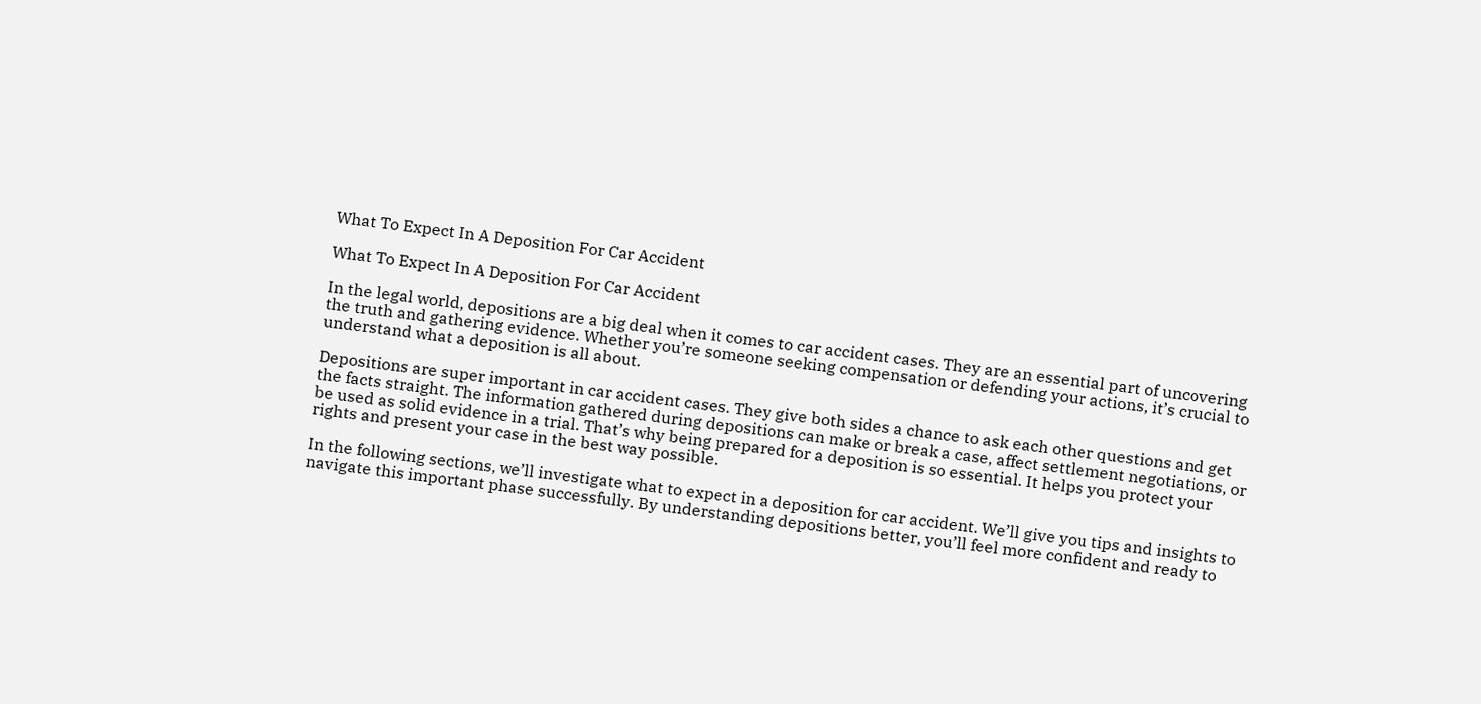What To Expect In A Deposition For Car Accident

What To Expect In A Deposition For Car Accident

In the legal world, depositions are a big deal when it comes to car accident cases. They are an essential part of uncovering the truth and gathering evidence. Whether you’re someone seeking compensation or defending your actions, it’s crucial to understand what a deposition is all about.

Depositions are super important in car accident cases. They give both sides a chance to ask each other questions and get the facts straight. The information gathered during depositions can make or break a case, affect settlement negotiations, or be used as solid evidence in a trial. That’s why being prepared for a deposition is so essential. It helps you protect your rights and present your case in the best way possible.

In the following sections, we’ll investigate what to expect in a deposition for car accident. We’ll give you tips and insights to navigate this important phase successfully. By understanding depositions better, you’ll feel more confident and ready to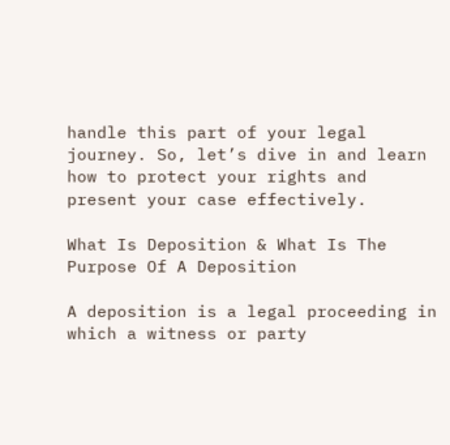handle this part of your legal journey. So, let’s dive in and learn how to protect your rights and present your case effectively.

What Is Deposition & What Is The Purpose Of A Deposition

A deposition is a legal proceeding in which a witness or party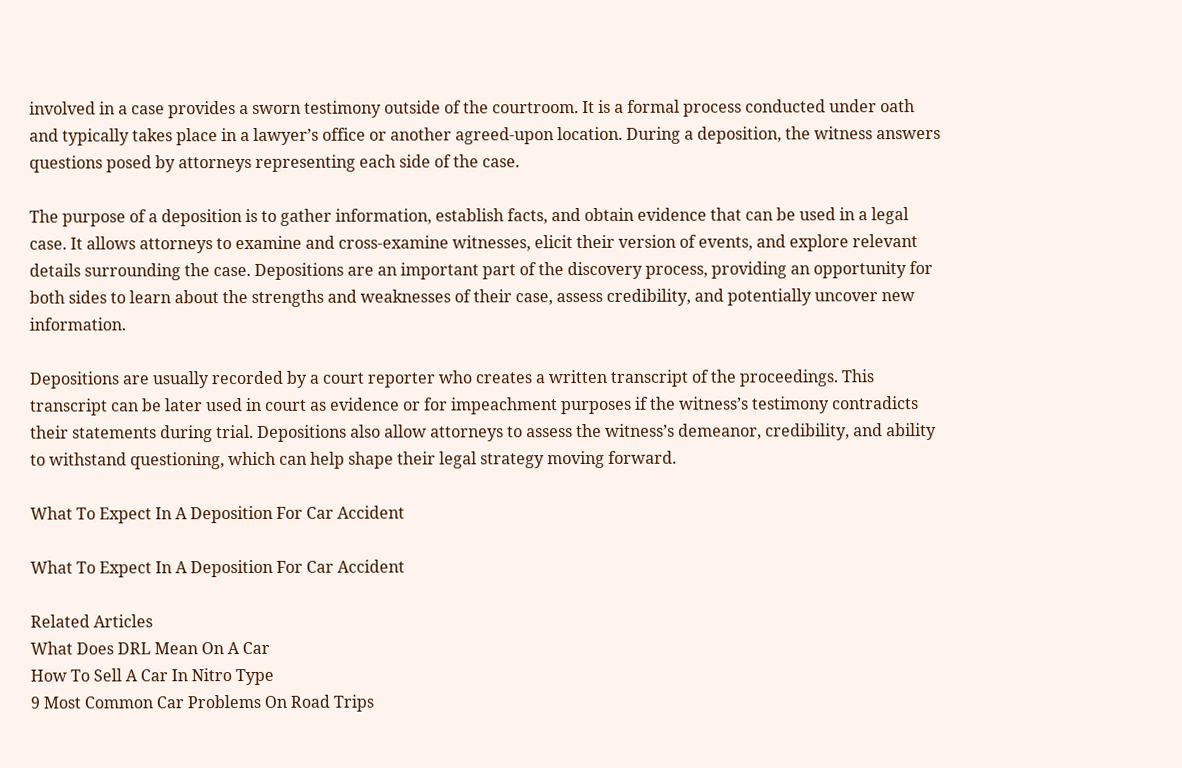involved in a case provides a sworn testimony outside of the courtroom. It is a formal process conducted under oath and typically takes place in a lawyer’s office or another agreed-upon location. During a deposition, the witness answers questions posed by attorneys representing each side of the case.

The purpose of a deposition is to gather information, establish facts, and obtain evidence that can be used in a legal case. It allows attorneys to examine and cross-examine witnesses, elicit their version of events, and explore relevant details surrounding the case. Depositions are an important part of the discovery process, providing an opportunity for both sides to learn about the strengths and weaknesses of their case, assess credibility, and potentially uncover new information.

Depositions are usually recorded by a court reporter who creates a written transcript of the proceedings. This transcript can be later used in court as evidence or for impeachment purposes if the witness’s testimony contradicts their statements during trial. Depositions also allow attorneys to assess the witness’s demeanor, credibility, and ability to withstand questioning, which can help shape their legal strategy moving forward.

What To Expect In A Deposition For Car Accident

What To Expect In A Deposition For Car Accident

Related Articles
What Does DRL Mean On A Car
How To Sell A Car In Nitro Type
9 Most Common Car Problems On Road Trips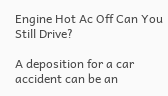Engine Hot Ac Off Can You Still Drive?

A deposition for a car accident can be an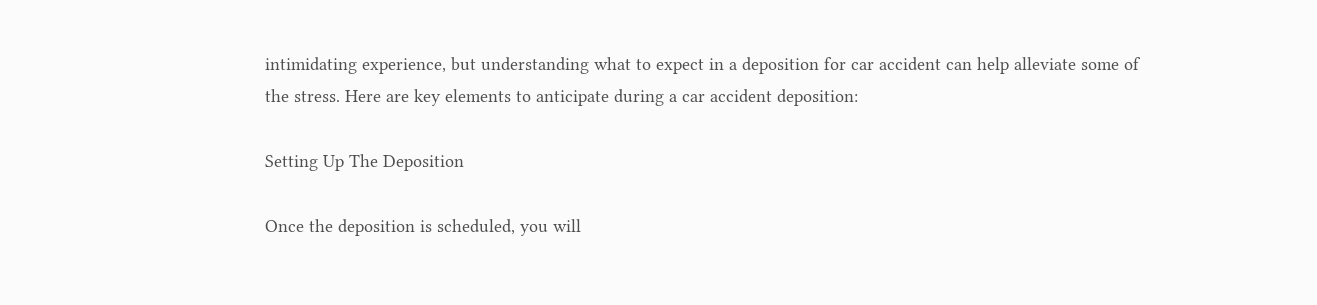intimidating experience, but understanding what to expect in a deposition for car accident can help alleviate some of the stress. Here are key elements to anticipate during a car accident deposition:

Setting Up The Deposition

Once the deposition is scheduled, you will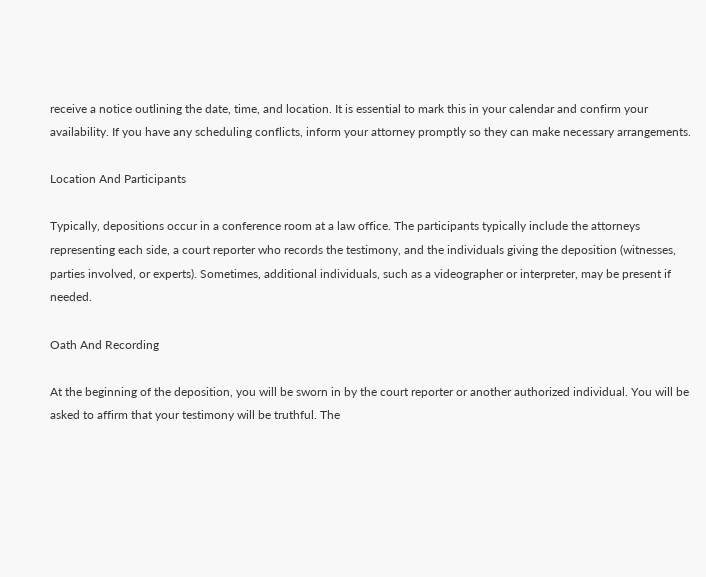receive a notice outlining the date, time, and location. It is essential to mark this in your calendar and confirm your availability. If you have any scheduling conflicts, inform your attorney promptly so they can make necessary arrangements.

Location And Participants

Typically, depositions occur in a conference room at a law office. The participants typically include the attorneys representing each side, a court reporter who records the testimony, and the individuals giving the deposition (witnesses, parties involved, or experts). Sometimes, additional individuals, such as a videographer or interpreter, may be present if needed.

Oath And Recording

At the beginning of the deposition, you will be sworn in by the court reporter or another authorized individual. You will be asked to affirm that your testimony will be truthful. The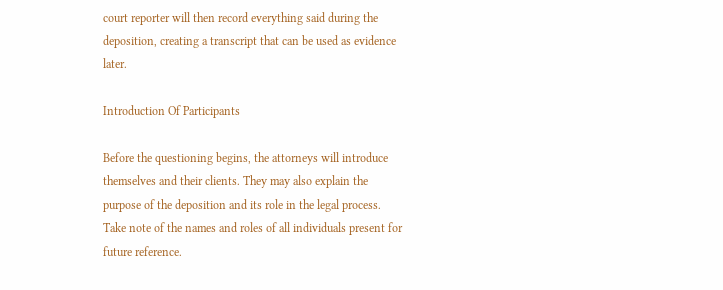court reporter will then record everything said during the deposition, creating a transcript that can be used as evidence later.

Introduction Of Participants

Before the questioning begins, the attorneys will introduce themselves and their clients. They may also explain the purpose of the deposition and its role in the legal process. Take note of the names and roles of all individuals present for future reference.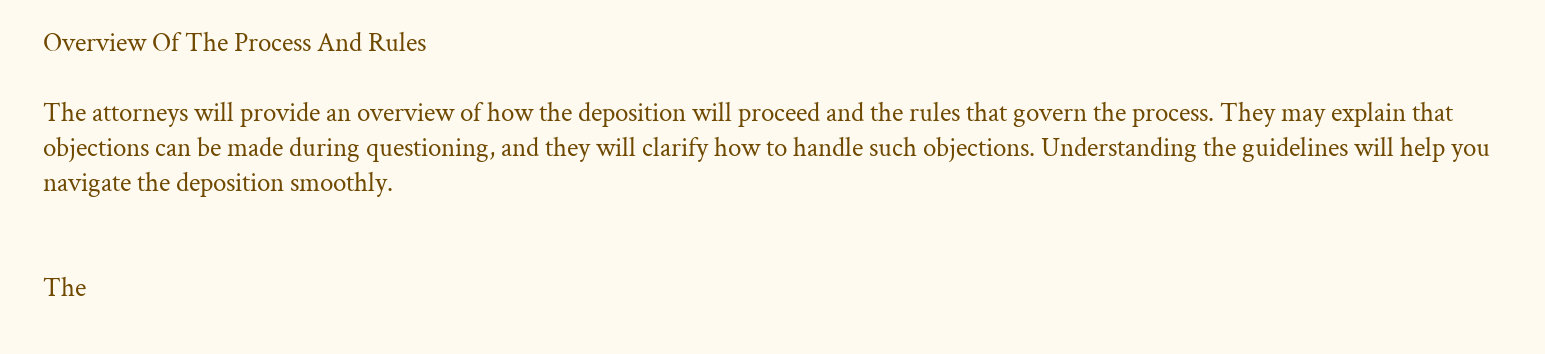Overview Of The Process And Rules

The attorneys will provide an overview of how the deposition will proceed and the rules that govern the process. They may explain that objections can be made during questioning, and they will clarify how to handle such objections. Understanding the guidelines will help you navigate the deposition smoothly.


The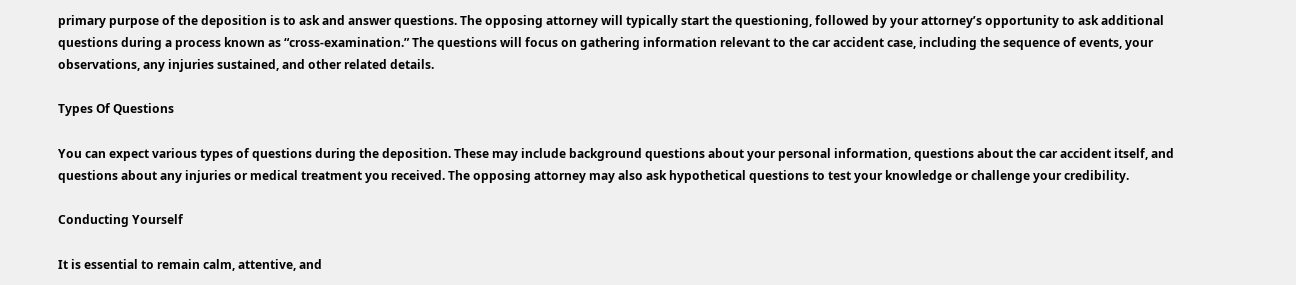primary purpose of the deposition is to ask and answer questions. The opposing attorney will typically start the questioning, followed by your attorney’s opportunity to ask additional questions during a process known as “cross-examination.” The questions will focus on gathering information relevant to the car accident case, including the sequence of events, your observations, any injuries sustained, and other related details.

Types Of Questions

You can expect various types of questions during the deposition. These may include background questions about your personal information, questions about the car accident itself, and questions about any injuries or medical treatment you received. The opposing attorney may also ask hypothetical questions to test your knowledge or challenge your credibility.

Conducting Yourself

It is essential to remain calm, attentive, and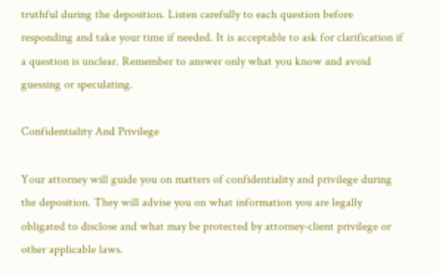truthful during the deposition. Listen carefully to each question before responding and take your time if needed. It is acceptable to ask for clarification if a question is unclear. Remember to answer only what you know and avoid guessing or speculating.

Confidentiality And Privilege

Your attorney will guide you on matters of confidentiality and privilege during the deposition. They will advise you on what information you are legally obligated to disclose and what may be protected by attorney-client privilege or other applicable laws.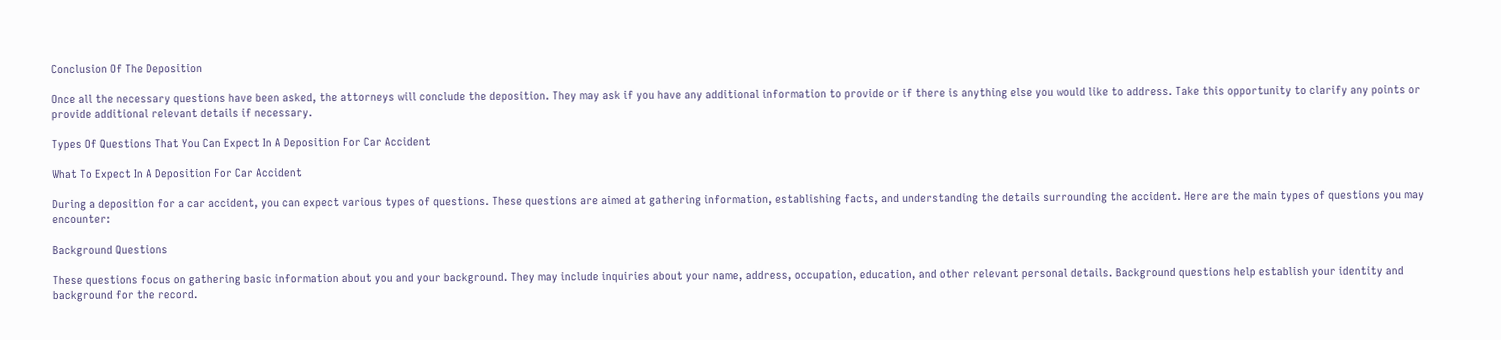Conclusion Of The Deposition

Once all the necessary questions have been asked, the attorneys will conclude the deposition. They may ask if you have any additional information to provide or if there is anything else you would like to address. Take this opportunity to clarify any points or provide additional relevant details if necessary.

Types Of Questions That You Can Expect In A Deposition For Car Accident

What To Expect In A Deposition For Car Accident

During a deposition for a car accident, you can expect various types of questions. These questions are aimed at gathering information, establishing facts, and understanding the details surrounding the accident. Here are the main types of questions you may encounter:

Background Questions

These questions focus on gathering basic information about you and your background. They may include inquiries about your name, address, occupation, education, and other relevant personal details. Background questions help establish your identity and background for the record.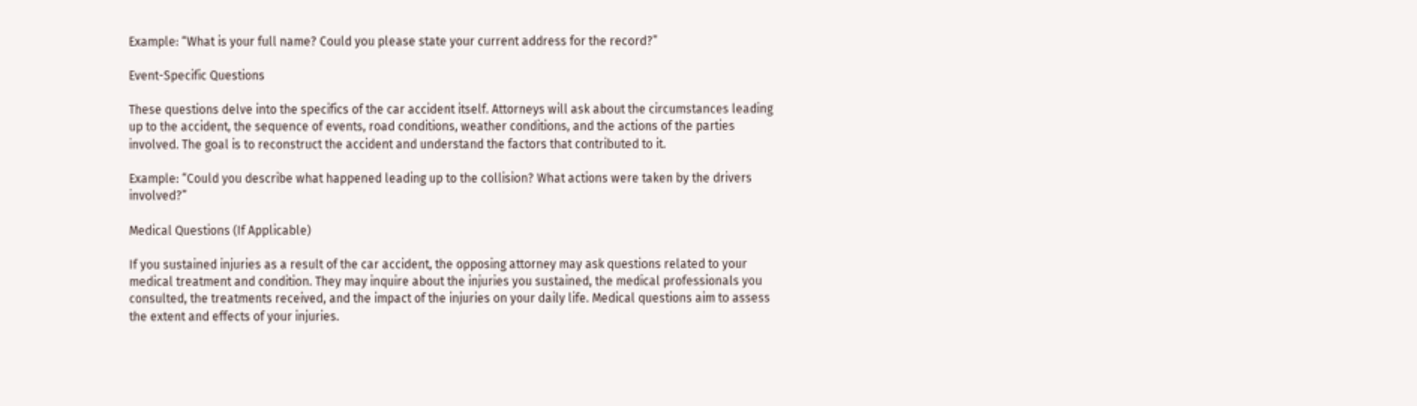Example: “What is your full name? Could you please state your current address for the record?”

Event-Specific Questions

These questions delve into the specifics of the car accident itself. Attorneys will ask about the circumstances leading up to the accident, the sequence of events, road conditions, weather conditions, and the actions of the parties involved. The goal is to reconstruct the accident and understand the factors that contributed to it.

Example: “Could you describe what happened leading up to the collision? What actions were taken by the drivers involved?”

Medical Questions (If Applicable)

If you sustained injuries as a result of the car accident, the opposing attorney may ask questions related to your medical treatment and condition. They may inquire about the injuries you sustained, the medical professionals you consulted, the treatments received, and the impact of the injuries on your daily life. Medical questions aim to assess the extent and effects of your injuries.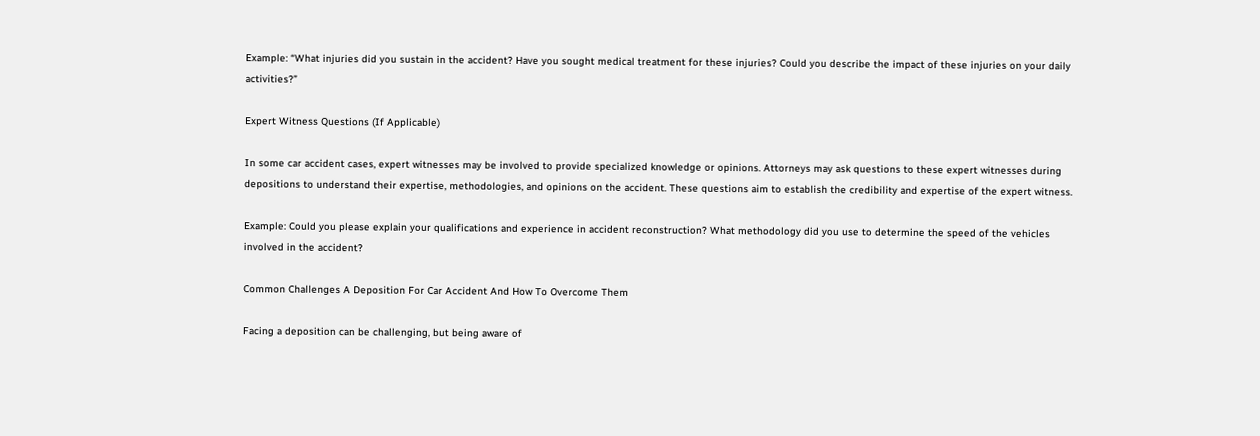Example: “What injuries did you sustain in the accident? Have you sought medical treatment for these injuries? Could you describe the impact of these injuries on your daily activities?”

Expert Witness Questions (If Applicable)

In some car accident cases, expert witnesses may be involved to provide specialized knowledge or opinions. Attorneys may ask questions to these expert witnesses during depositions to understand their expertise, methodologies, and opinions on the accident. These questions aim to establish the credibility and expertise of the expert witness.

Example: Could you please explain your qualifications and experience in accident reconstruction? What methodology did you use to determine the speed of the vehicles involved in the accident?

Common Challenges A Deposition For Car Accident And How To Overcome Them

Facing a deposition can be challenging, but being aware of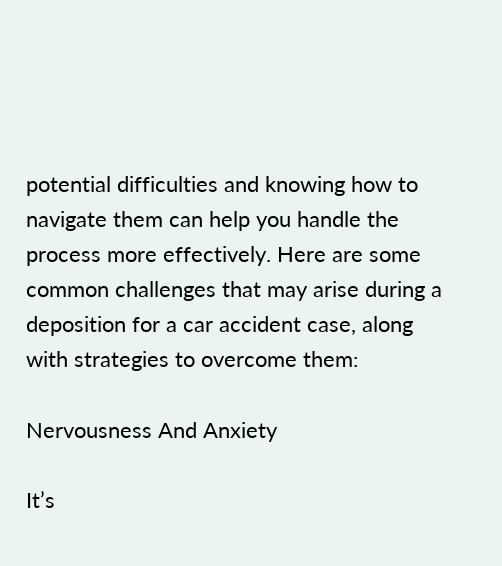potential difficulties and knowing how to navigate them can help you handle the process more effectively. Here are some common challenges that may arise during a deposition for a car accident case, along with strategies to overcome them:

Nervousness And Anxiety

It’s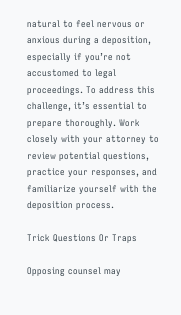natural to feel nervous or anxious during a deposition, especially if you’re not accustomed to legal proceedings. To address this challenge, it’s essential to prepare thoroughly. Work closely with your attorney to review potential questions, practice your responses, and familiarize yourself with the deposition process.

Trick Questions Or Traps

Opposing counsel may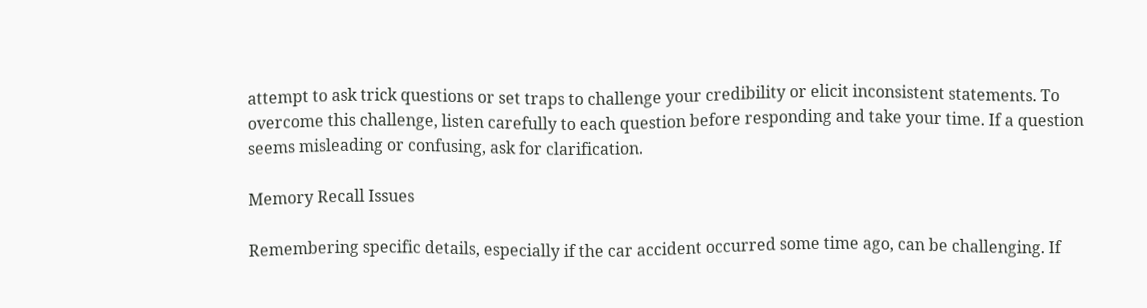attempt to ask trick questions or set traps to challenge your credibility or elicit inconsistent statements. To overcome this challenge, listen carefully to each question before responding and take your time. If a question seems misleading or confusing, ask for clarification.

Memory Recall Issues

Remembering specific details, especially if the car accident occurred some time ago, can be challenging. If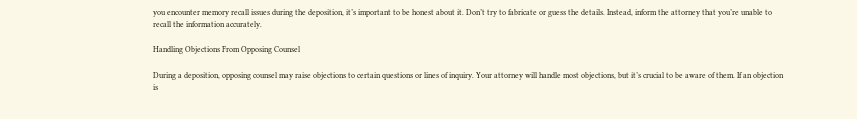you encounter memory recall issues during the deposition, it’s important to be honest about it. Don’t try to fabricate or guess the details. Instead, inform the attorney that you’re unable to recall the information accurately.

Handling Objections From Opposing Counsel

During a deposition, opposing counsel may raise objections to certain questions or lines of inquiry. Your attorney will handle most objections, but it’s crucial to be aware of them. If an objection is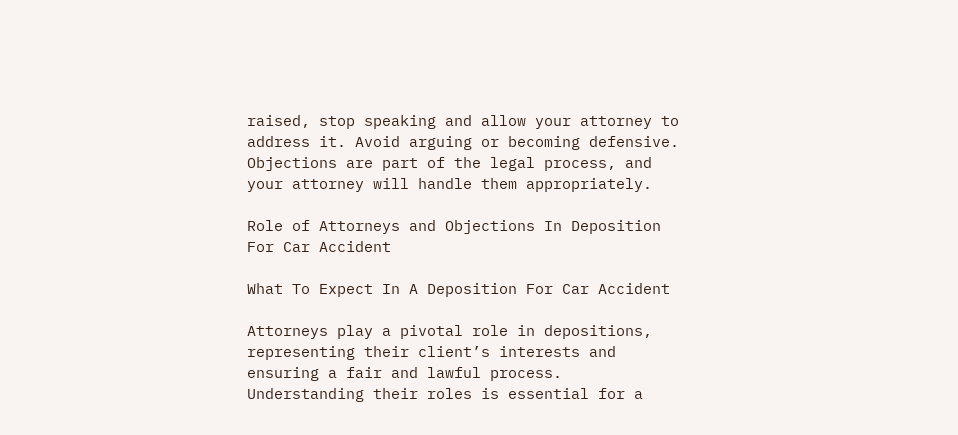raised, stop speaking and allow your attorney to address it. Avoid arguing or becoming defensive. Objections are part of the legal process, and your attorney will handle them appropriately.

Role of Attorneys and Objections In Deposition For Car Accident

What To Expect In A Deposition For Car Accident

Attorneys play a pivotal role in depositions, representing their client’s interests and ensuring a fair and lawful process. Understanding their roles is essential for a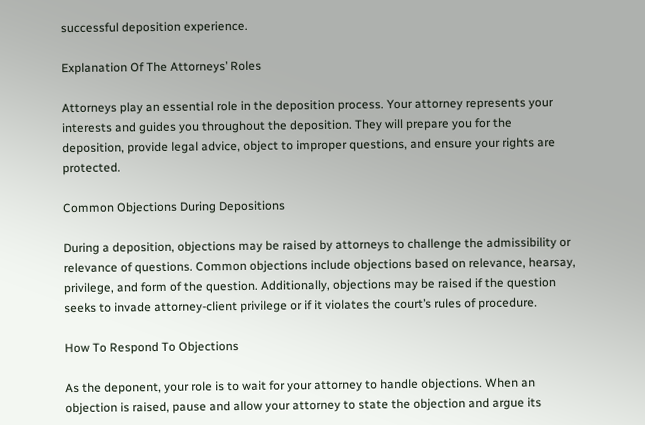successful deposition experience.

Explanation Of The Attorneys’ Roles

Attorneys play an essential role in the deposition process. Your attorney represents your interests and guides you throughout the deposition. They will prepare you for the deposition, provide legal advice, object to improper questions, and ensure your rights are protected.

Common Objections During Depositions

During a deposition, objections may be raised by attorneys to challenge the admissibility or relevance of questions. Common objections include objections based on relevance, hearsay, privilege, and form of the question. Additionally, objections may be raised if the question seeks to invade attorney-client privilege or if it violates the court’s rules of procedure.

How To Respond To Objections

As the deponent, your role is to wait for your attorney to handle objections. When an objection is raised, pause and allow your attorney to state the objection and argue its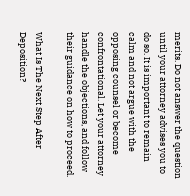merits. Do not answer the question until your attorney advises you to do so. It is important to remain calm and not argue with the opposing counsel or become confrontational. Let your attorney handle the objections, and follow their guidance on how to proceed.

What Is The Next Step After Deposition?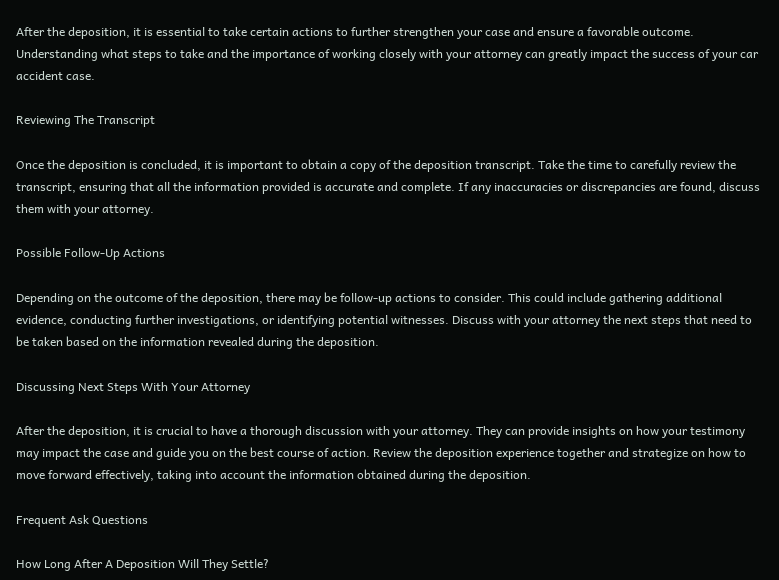After the deposition, it is essential to take certain actions to further strengthen your case and ensure a favorable outcome. Understanding what steps to take and the importance of working closely with your attorney can greatly impact the success of your car accident case.

Reviewing The Transcript

Once the deposition is concluded, it is important to obtain a copy of the deposition transcript. Take the time to carefully review the transcript, ensuring that all the information provided is accurate and complete. If any inaccuracies or discrepancies are found, discuss them with your attorney.

Possible Follow-Up Actions

Depending on the outcome of the deposition, there may be follow-up actions to consider. This could include gathering additional evidence, conducting further investigations, or identifying potential witnesses. Discuss with your attorney the next steps that need to be taken based on the information revealed during the deposition.

Discussing Next Steps With Your Attorney

After the deposition, it is crucial to have a thorough discussion with your attorney. They can provide insights on how your testimony may impact the case and guide you on the best course of action. Review the deposition experience together and strategize on how to move forward effectively, taking into account the information obtained during the deposition.

Frequent Ask Questions

How Long After A Deposition Will They Settle?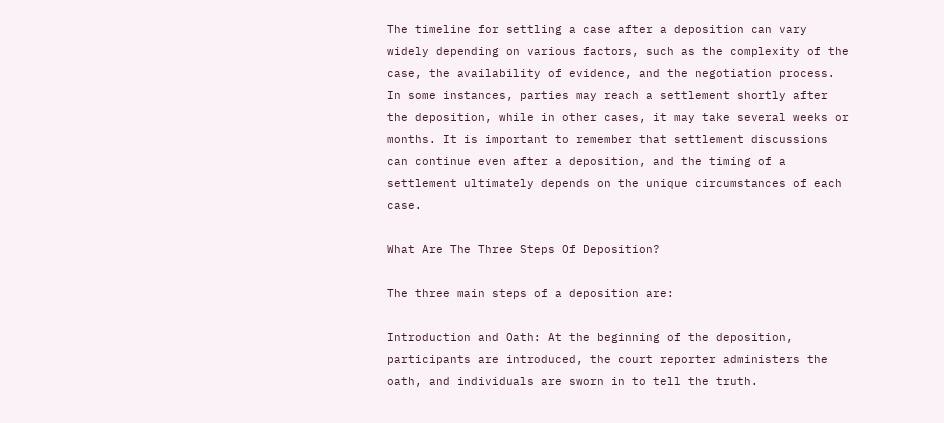The timeline for settling a case after a deposition can vary widely depending on various factors, such as the complexity of the case, the availability of evidence, and the negotiation process. In some instances, parties may reach a settlement shortly after the deposition, while in other cases, it may take several weeks or months. It is important to remember that settlement discussions can continue even after a deposition, and the timing of a settlement ultimately depends on the unique circumstances of each case.

What Are The Three Steps Of Deposition?

The three main steps of a deposition are:

Introduction and Oath: At the beginning of the deposition, participants are introduced, the court reporter administers the oath, and individuals are sworn in to tell the truth.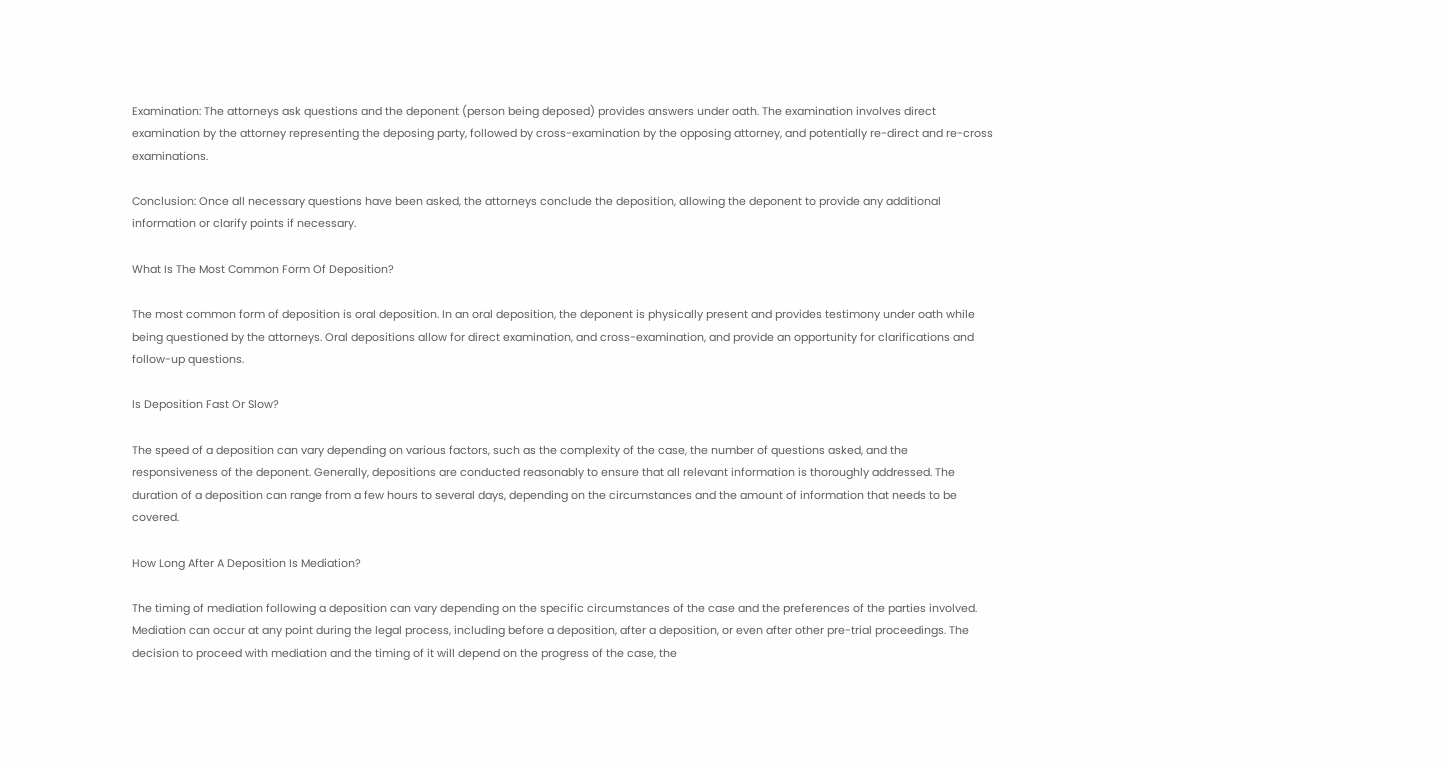Examination: The attorneys ask questions and the deponent (person being deposed) provides answers under oath. The examination involves direct examination by the attorney representing the deposing party, followed by cross-examination by the opposing attorney, and potentially re-direct and re-cross examinations.

Conclusion: Once all necessary questions have been asked, the attorneys conclude the deposition, allowing the deponent to provide any additional information or clarify points if necessary.

What Is The Most Common Form Of Deposition?

The most common form of deposition is oral deposition. In an oral deposition, the deponent is physically present and provides testimony under oath while being questioned by the attorneys. Oral depositions allow for direct examination, and cross-examination, and provide an opportunity for clarifications and follow-up questions.

Is Deposition Fast Or Slow?

The speed of a deposition can vary depending on various factors, such as the complexity of the case, the number of questions asked, and the responsiveness of the deponent. Generally, depositions are conducted reasonably to ensure that all relevant information is thoroughly addressed. The duration of a deposition can range from a few hours to several days, depending on the circumstances and the amount of information that needs to be covered.

How Long After A Deposition Is Mediation?

The timing of mediation following a deposition can vary depending on the specific circumstances of the case and the preferences of the parties involved. Mediation can occur at any point during the legal process, including before a deposition, after a deposition, or even after other pre-trial proceedings. The decision to proceed with mediation and the timing of it will depend on the progress of the case, the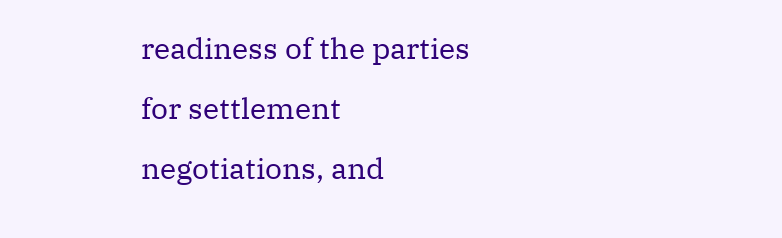readiness of the parties for settlement negotiations, and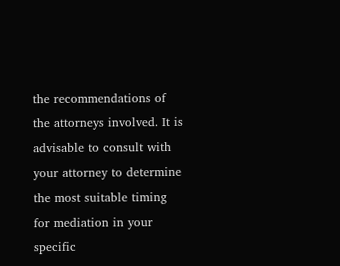the recommendations of the attorneys involved. It is advisable to consult with your attorney to determine the most suitable timing for mediation in your specific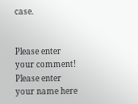case.


Please enter your comment!
Please enter your name here